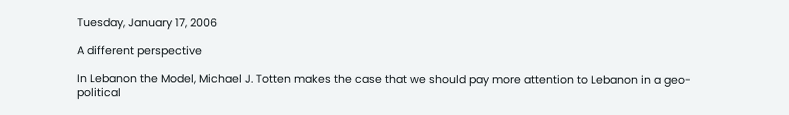Tuesday, January 17, 2006

A different perspective

In Lebanon the Model, Michael J. Totten makes the case that we should pay more attention to Lebanon in a geo-political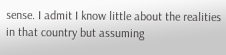sense. I admit I know little about the realities in that country but assuming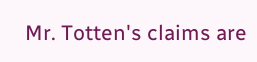Mr. Totten's claims are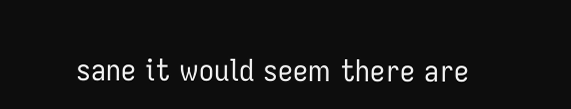sane it would seem there are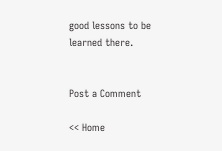good lessons to be learned there.


Post a Comment

<< Home